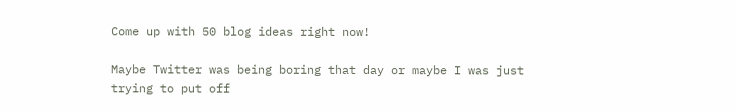Come up with 50 blog ideas right now!

Maybe Twitter was being boring that day or maybe I was just trying to put off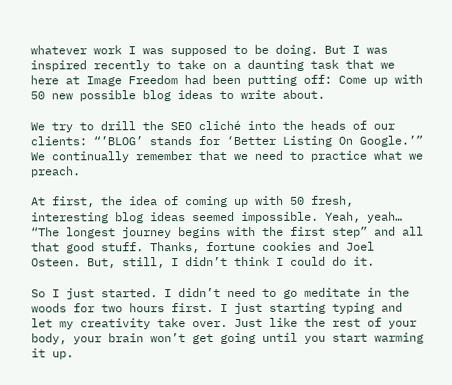whatever work I was supposed to be doing. But I was inspired recently to take on a daunting task that we here at Image Freedom had been putting off: Come up with 50 new possible blog ideas to write about.

We try to drill the SEO cliché into the heads of our clients: “’BLOG’ stands for ‘Better Listing On Google.’” We continually remember that we need to practice what we preach.

At first, the idea of coming up with 50 fresh, interesting blog ideas seemed impossible. Yeah, yeah… “The longest journey begins with the first step” and all that good stuff. Thanks, fortune cookies and Joel Osteen. But, still, I didn’t think I could do it.

So I just started. I didn’t need to go meditate in the woods for two hours first. I just starting typing and let my creativity take over. Just like the rest of your body, your brain won’t get going until you start warming it up.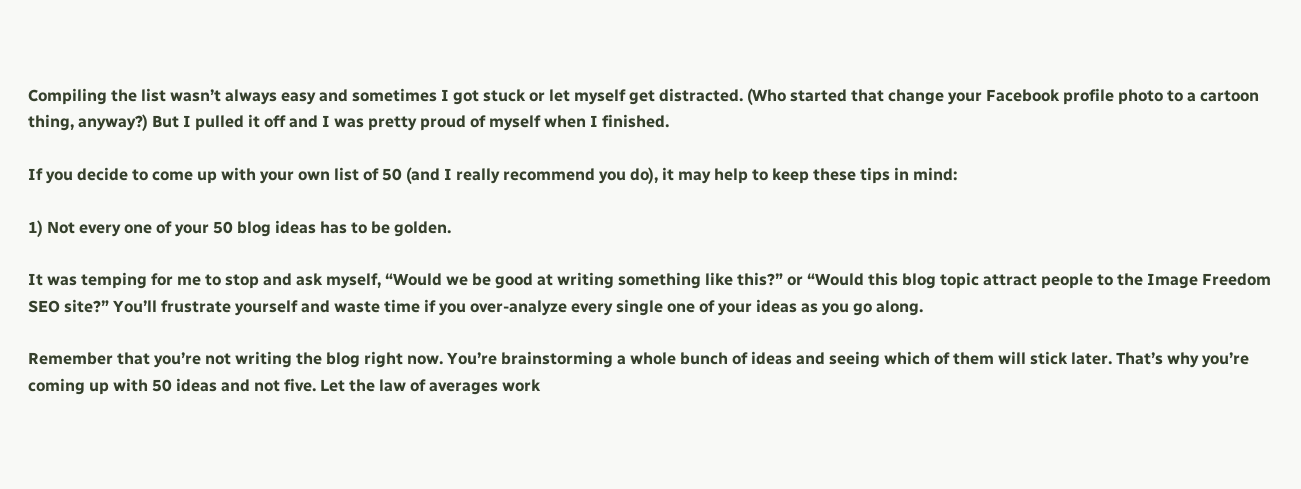Compiling the list wasn’t always easy and sometimes I got stuck or let myself get distracted. (Who started that change your Facebook profile photo to a cartoon thing, anyway?) But I pulled it off and I was pretty proud of myself when I finished.

If you decide to come up with your own list of 50 (and I really recommend you do), it may help to keep these tips in mind:

1) Not every one of your 50 blog ideas has to be golden.

It was temping for me to stop and ask myself, “Would we be good at writing something like this?” or “Would this blog topic attract people to the Image Freedom SEO site?” You’ll frustrate yourself and waste time if you over-analyze every single one of your ideas as you go along.

Remember that you’re not writing the blog right now. You’re brainstorming a whole bunch of ideas and seeing which of them will stick later. That’s why you’re coming up with 50 ideas and not five. Let the law of averages work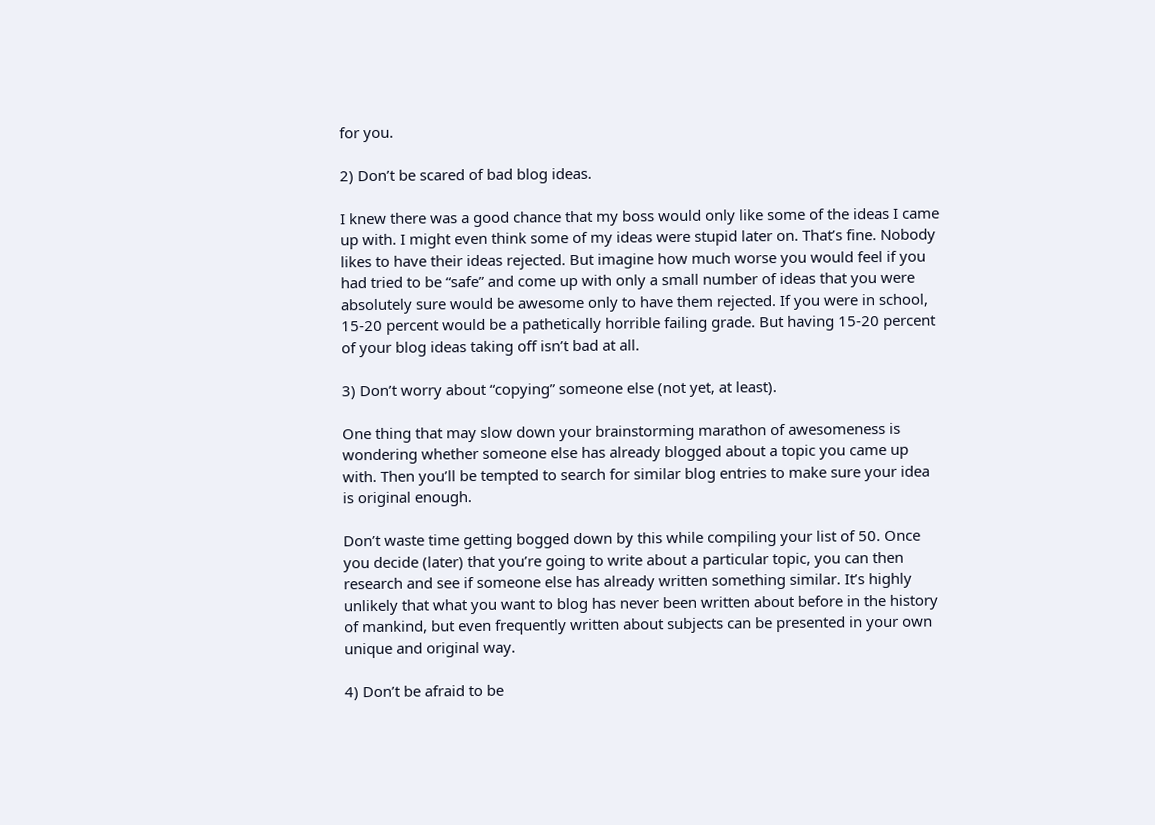for you.

2) Don’t be scared of bad blog ideas.

I knew there was a good chance that my boss would only like some of the ideas I came up with. I might even think some of my ideas were stupid later on. That’s fine. Nobody likes to have their ideas rejected. But imagine how much worse you would feel if you had tried to be “safe” and come up with only a small number of ideas that you were absolutely sure would be awesome only to have them rejected. If you were in school, 15-20 percent would be a pathetically horrible failing grade. But having 15-20 percent of your blog ideas taking off isn’t bad at all.

3) Don’t worry about “copying” someone else (not yet, at least).

One thing that may slow down your brainstorming marathon of awesomeness is wondering whether someone else has already blogged about a topic you came up with. Then you’ll be tempted to search for similar blog entries to make sure your idea is original enough.

Don’t waste time getting bogged down by this while compiling your list of 50. Once you decide (later) that you’re going to write about a particular topic, you can then research and see if someone else has already written something similar. It’s highly unlikely that what you want to blog has never been written about before in the history of mankind, but even frequently written about subjects can be presented in your own unique and original way.

4) Don’t be afraid to be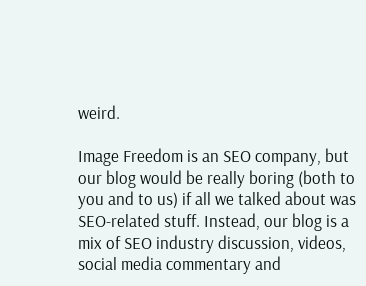weird.

Image Freedom is an SEO company, but our blog would be really boring (both to you and to us) if all we talked about was SEO-related stuff. Instead, our blog is a mix of SEO industry discussion, videos, social media commentary and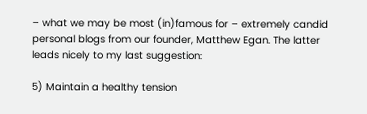– what we may be most (in)famous for – extremely candid personal blogs from our founder, Matthew Egan. The latter leads nicely to my last suggestion:

5) Maintain a healthy tension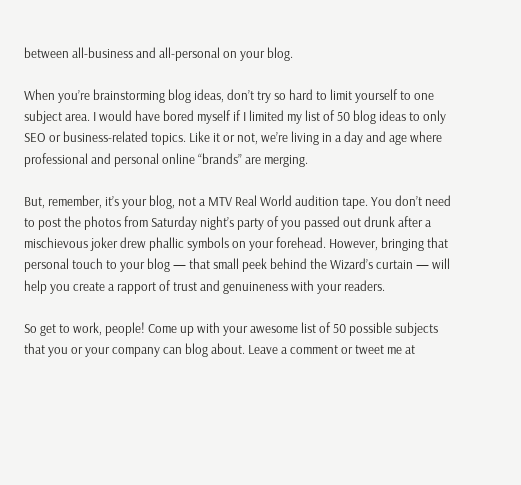between all-business and all-personal on your blog.

When you’re brainstorming blog ideas, don’t try so hard to limit yourself to one subject area. I would have bored myself if I limited my list of 50 blog ideas to only SEO or business-related topics. Like it or not, we’re living in a day and age where professional and personal online “brands” are merging.

But, remember, it’s your blog, not a MTV Real World audition tape. You don’t need to post the photos from Saturday night’s party of you passed out drunk after a mischievous joker drew phallic symbols on your forehead. However, bringing that personal touch to your blog — that small peek behind the Wizard’s curtain — will help you create a rapport of trust and genuineness with your readers.

So get to work, people! Come up with your awesome list of 50 possible subjects that you or your company can blog about. Leave a comment or tweet me at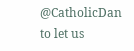@CatholicDan to let us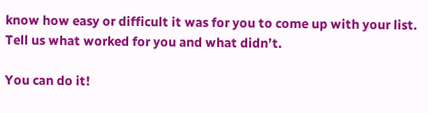know how easy or difficult it was for you to come up with your list. Tell us what worked for you and what didn’t.

You can do it!